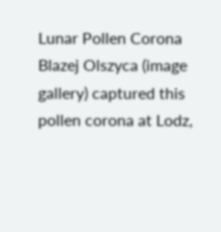Lunar Pollen Corona
Blazej Olszyca (image gallery) captured this pollen corona at Lodz,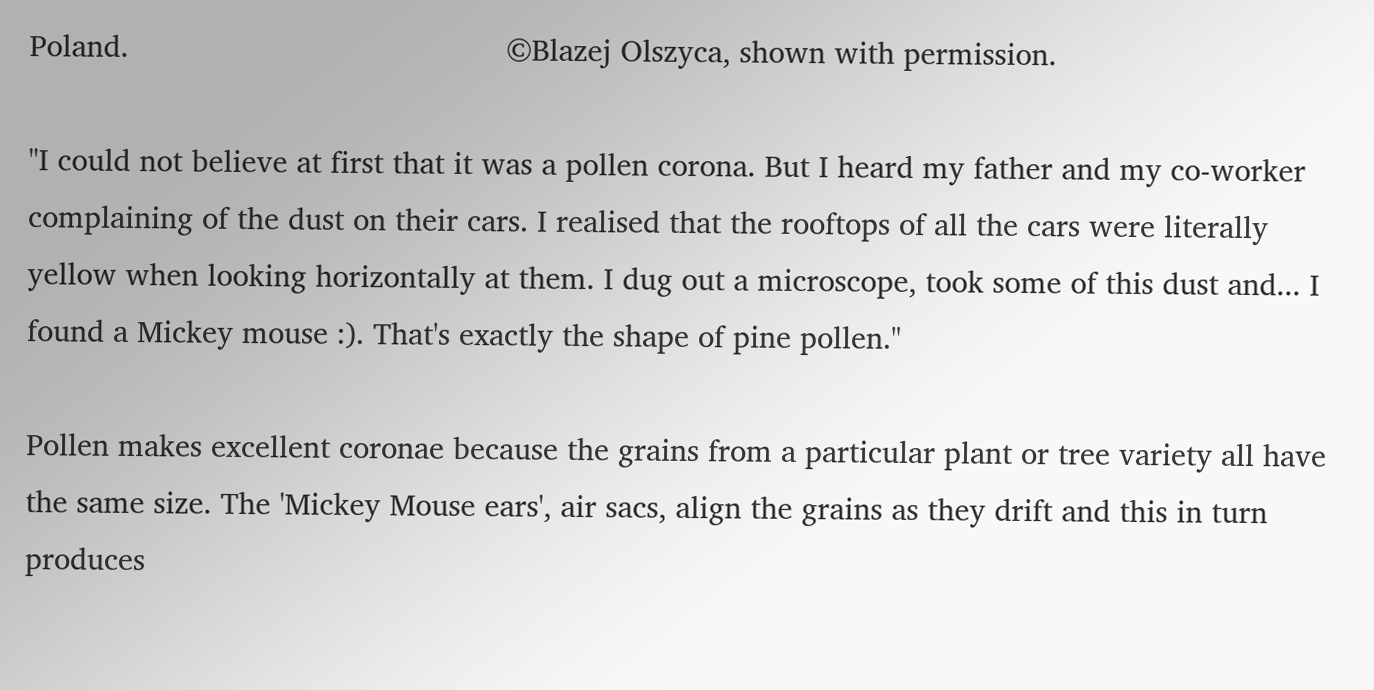Poland.                                          ©Blazej Olszyca, shown with permission.

"I could not believe at first that it was a pollen corona. But I heard my father and my co-worker complaining of the dust on their cars. I realised that the rooftops of all the cars were literally yellow when looking horizontally at them. I dug out a microscope, took some of this dust and... I found a Mickey mouse :). That's exactly the shape of pine pollen."

Pollen makes excellent coronae because the grains from a particular plant or tree variety all have the same size. The 'Mickey Mouse ears', air sacs, align the grains as they drift and this in turn produces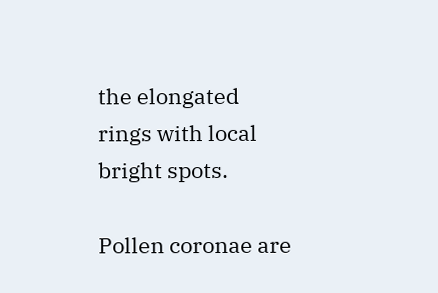the elongated rings with local bright spots.

Pollen coronae are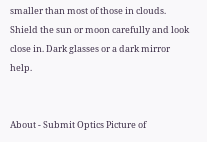smaller than most of those in clouds. Shield the sun or moon carefully and look close in. Dark glasses or a dark mirror help.


About - Submit Optics Picture of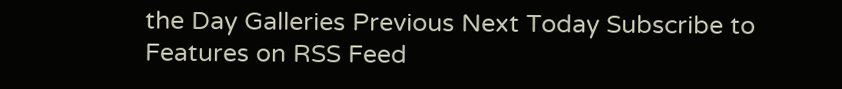the Day Galleries Previous Next Today Subscribe to Features on RSS Feed